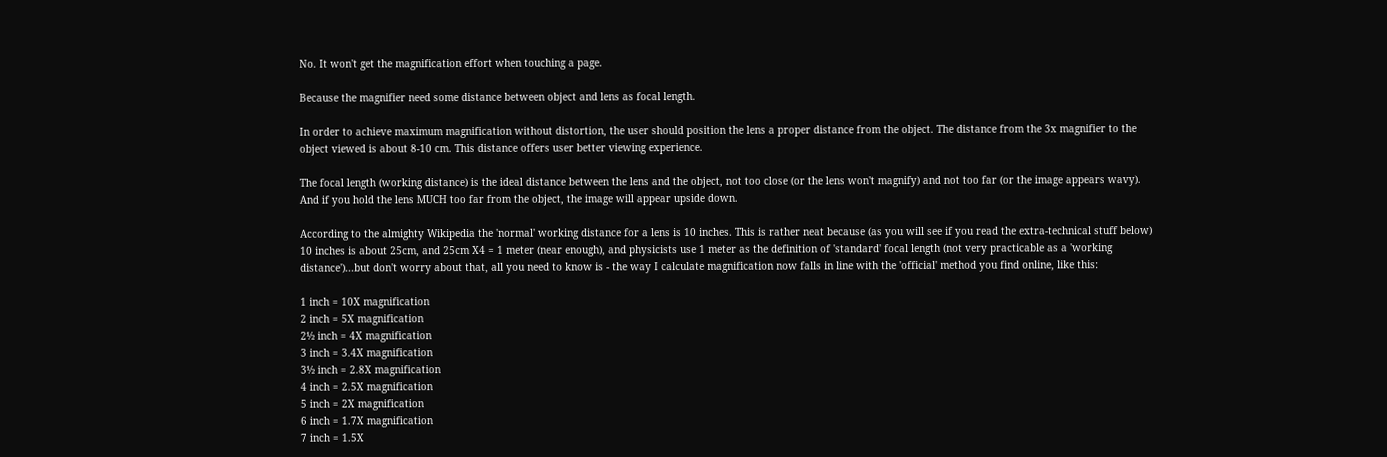No. It won't get the magnification effort when touching a page.

Because the magnifier need some distance between object and lens as focal length.

In order to achieve maximum magnification without distortion, the user should position the lens a proper distance from the object. The distance from the 3x magnifier to the object viewed is about 8-10 cm. This distance offers user better viewing experience.

The focal length (working distance) is the ideal distance between the lens and the object, not too close (or the lens won't magnify) and not too far (or the image appears wavy). And if you hold the lens MUCH too far from the object, the image will appear upside down.

According to the almighty Wikipedia the 'normal' working distance for a lens is 10 inches. This is rather neat because (as you will see if you read the extra-technical stuff below) 10 inches is about 25cm, and 25cm X4 = 1 meter (near enough), and physicists use 1 meter as the definition of 'standard' focal length (not very practicable as a 'working distance')...but don't worry about that, all you need to know is - the way I calculate magnification now falls in line with the 'official' method you find online, like this:

1 inch = 10X magnification
2 inch = 5X magnification
2½ inch = 4X magnification
3 inch = 3.4X magnification
3½ inch = 2.8X magnification
4 inch = 2.5X magnification
5 inch = 2X magnification
6 inch = 1.7X magnification
7 inch = 1.5X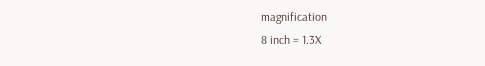magnification
8 inch = 1.3X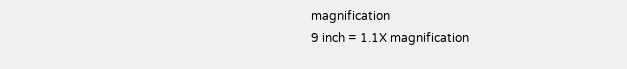magnification
9 inch = 1.1X magnification